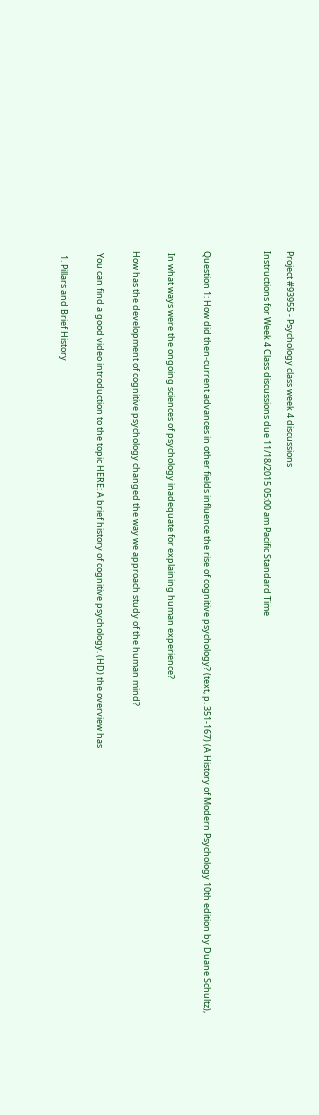Project #93955 - Psychology class week 4 discussions

Instructions for Week 4 Class discussions due 11/18/2015 05:00 am Pacific Standard Time




Question 1: How did then-current advances in other fields influence the rise of cognitive psychology? (text, p. 351-167) (A History of Modern Psychology 10th edition by Duane Schultz),


 In what ways were the ongoing sciences of psychology inadequate for explaining human experience?


How has the development of cognitive psychology changed the way we approach study of the human mind?


 You can find a good video introduction to the topic HERE: A brief history of cognitive psychology. (HD) the overview has


  1. Pillars and Brief History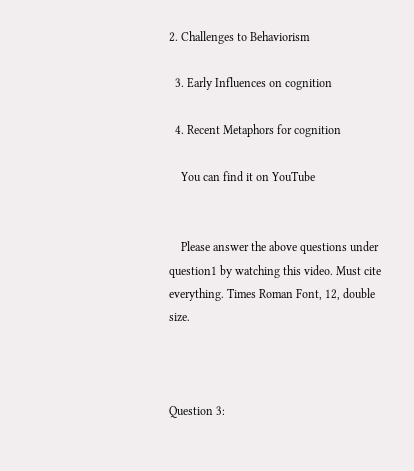2. Challenges to Behaviorism

  3. Early Influences on cognition

  4. Recent Metaphors for cognition

    You can find it on YouTube


    Please answer the above questions under question1 by watching this video. Must cite everything. Times Roman Font, 12, double size.



Question 3: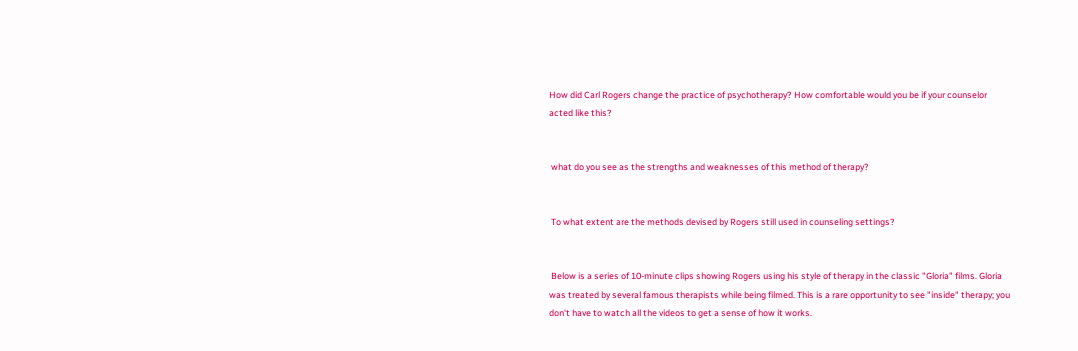How did Carl Rogers change the practice of psychotherapy? How comfortable would you be if your counselor acted like this?


 what do you see as the strengths and weaknesses of this method of therapy?


 To what extent are the methods devised by Rogers still used in counseling settings?


 Below is a series of 10-minute clips showing Rogers using his style of therapy in the classic "Gloria" films. Gloria was treated by several famous therapists while being filmed. This is a rare opportunity to see "inside" therapy; you don't have to watch all the videos to get a sense of how it works.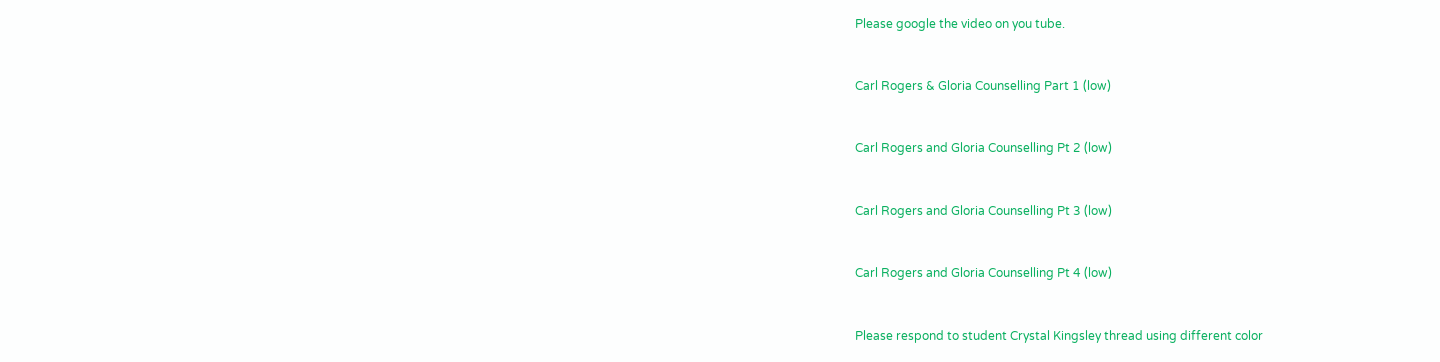Please google the video on you tube.


Carl Rogers & Gloria Counselling Part 1 (low)


Carl Rogers and Gloria Counselling Pt 2 (low)


Carl Rogers and Gloria Counselling Pt 3 (low)


Carl Rogers and Gloria Counselling Pt 4 (low)


Please respond to student Crystal Kingsley thread using different color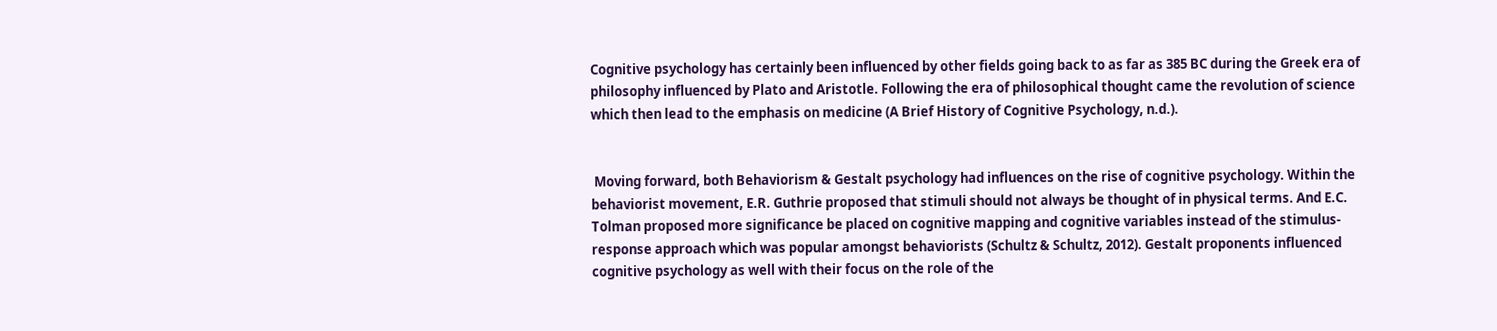Cognitive psychology has certainly been influenced by other fields going back to as far as 385 BC during the Greek era of philosophy influenced by Plato and Aristotle. Following the era of philosophical thought came the revolution of science which then lead to the emphasis on medicine (A Brief History of Cognitive Psychology, n.d.).


 Moving forward, both Behaviorism & Gestalt psychology had influences on the rise of cognitive psychology. Within the behaviorist movement, E.R. Guthrie proposed that stimuli should not always be thought of in physical terms. And E.C. Tolman proposed more significance be placed on cognitive mapping and cognitive variables instead of the stimulus-response approach which was popular amongst behaviorists (Schultz & Schultz, 2012). Gestalt proponents influenced cognitive psychology as well with their focus on the role of the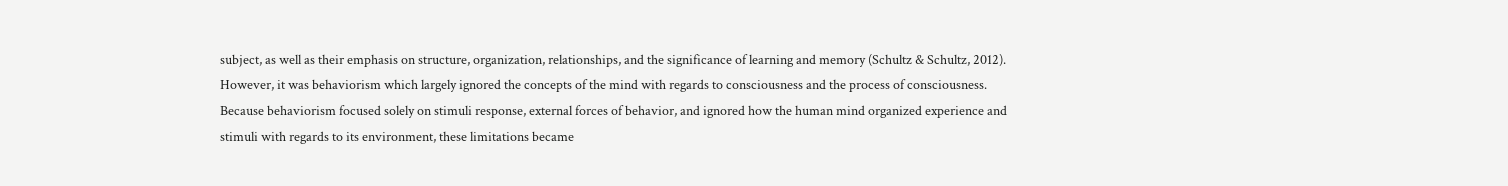subject, as well as their emphasis on structure, organization, relationships, and the significance of learning and memory (Schultz & Schultz, 2012). However, it was behaviorism which largely ignored the concepts of the mind with regards to consciousness and the process of consciousness. Because behaviorism focused solely on stimuli response, external forces of behavior, and ignored how the human mind organized experience and stimuli with regards to its environment, these limitations became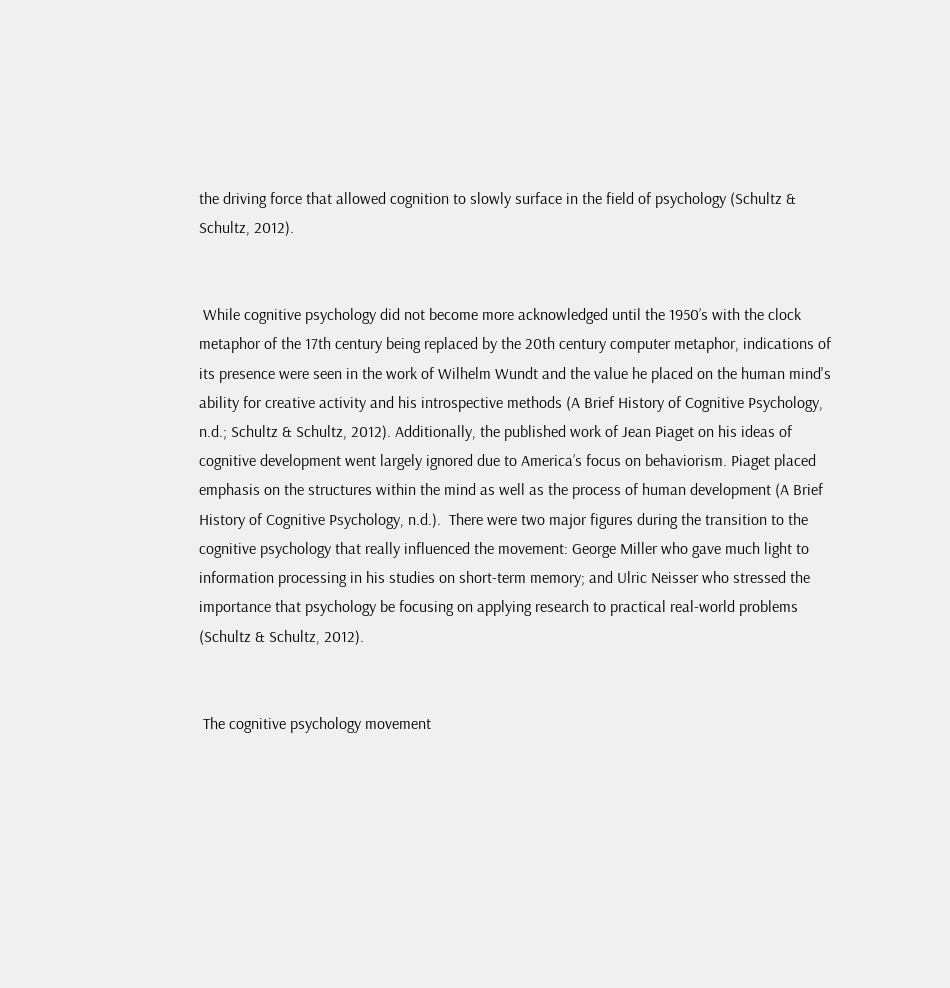the driving force that allowed cognition to slowly surface in the field of psychology (Schultz & Schultz, 2012).


 While cognitive psychology did not become more acknowledged until the 1950’s with the clock metaphor of the 17th century being replaced by the 20th century computer metaphor, indications of its presence were seen in the work of Wilhelm Wundt and the value he placed on the human mind's ability for creative activity and his introspective methods (A Brief History of Cognitive Psychology, n.d.; Schultz & Schultz, 2012). Additionally, the published work of Jean Piaget on his ideas of cognitive development went largely ignored due to America’s focus on behaviorism. Piaget placed emphasis on the structures within the mind as well as the process of human development (A Brief History of Cognitive Psychology, n.d.).  There were two major figures during the transition to the cognitive psychology that really influenced the movement: George Miller who gave much light to information processing in his studies on short-term memory; and Ulric Neisser who stressed the importance that psychology be focusing on applying research to practical real-world problems (Schultz & Schultz, 2012).


 The cognitive psychology movement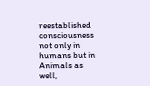reestablished consciousness not only in humans but in Animals as well,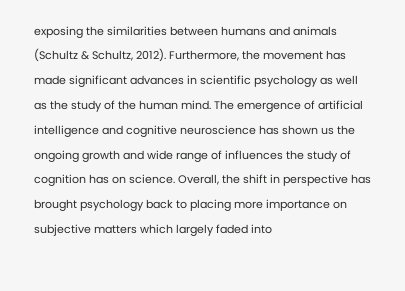exposing the similarities between humans and animals (Schultz & Schultz, 2012). Furthermore, the movement has made significant advances in scientific psychology as well as the study of the human mind. The emergence of artificial intelligence and cognitive neuroscience has shown us the ongoing growth and wide range of influences the study of cognition has on science. Overall, the shift in perspective has brought psychology back to placing more importance on subjective matters which largely faded into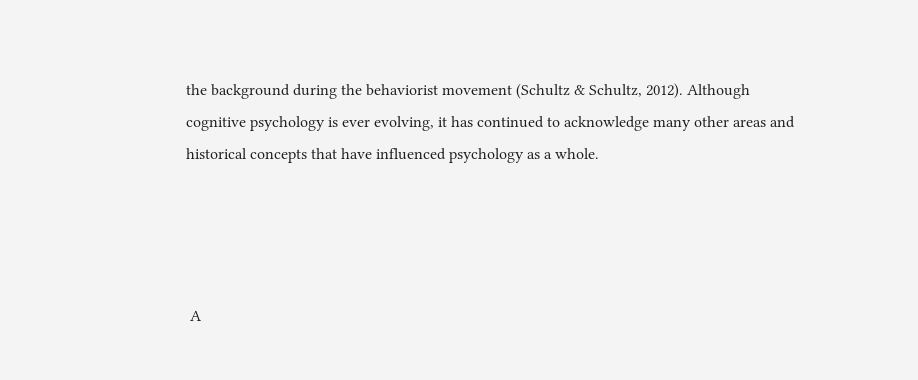the background during the behaviorist movement (Schultz & Schultz, 2012). Although cognitive psychology is ever evolving, it has continued to acknowledge many other areas and historical concepts that have influenced psychology as a whole.




 A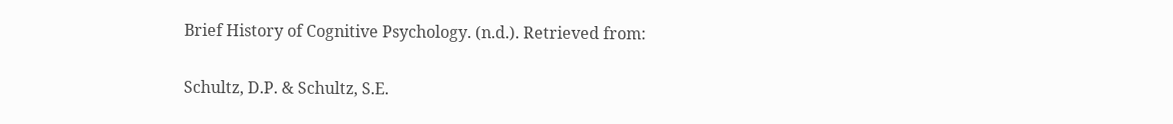Brief History of Cognitive Psychology. (n.d.). Retrieved from:


Schultz, D.P. & Schultz, S.E.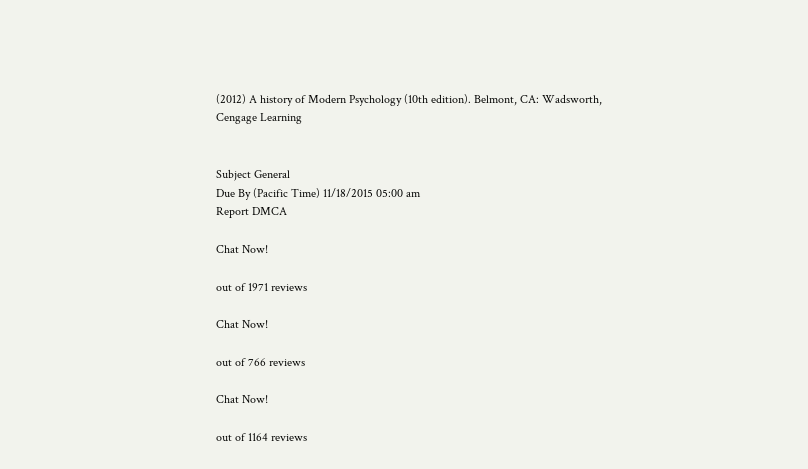(2012) A history of Modern Psychology (10th edition). Belmont, CA: Wadsworth, Cengage Learning


Subject General
Due By (Pacific Time) 11/18/2015 05:00 am
Report DMCA

Chat Now!

out of 1971 reviews

Chat Now!

out of 766 reviews

Chat Now!

out of 1164 reviews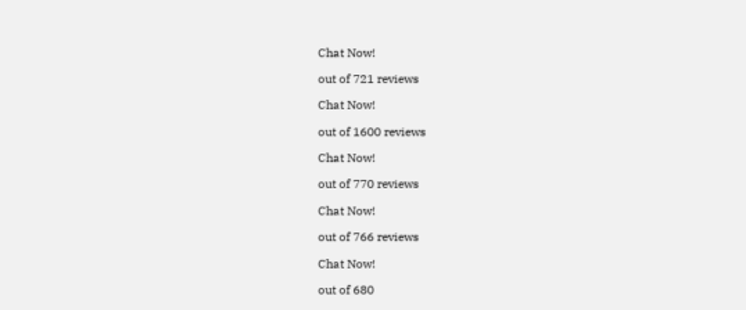Chat Now!

out of 721 reviews

Chat Now!

out of 1600 reviews

Chat Now!

out of 770 reviews

Chat Now!

out of 766 reviews

Chat Now!

out of 680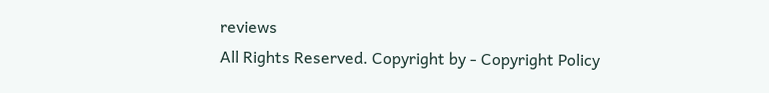reviews
All Rights Reserved. Copyright by - Copyright Policy